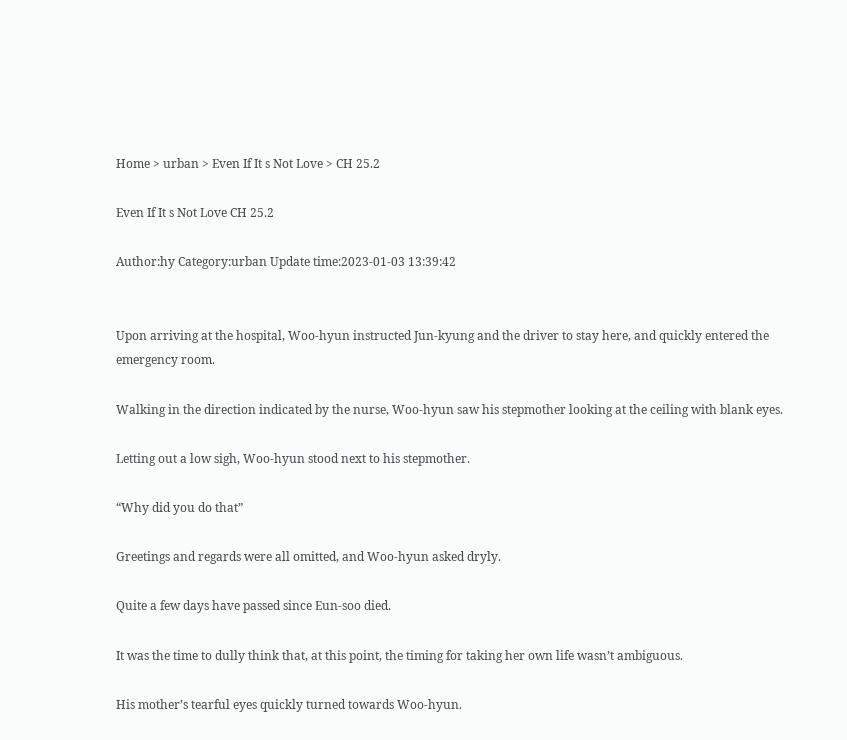Home > urban > Even If It s Not Love > CH 25.2

Even If It s Not Love CH 25.2

Author:hy Category:urban Update time:2023-01-03 13:39:42


Upon arriving at the hospital, Woo-hyun instructed Jun-kyung and the driver to stay here, and quickly entered the emergency room.

Walking in the direction indicated by the nurse, Woo-hyun saw his stepmother looking at the ceiling with blank eyes.

Letting out a low sigh, Woo-hyun stood next to his stepmother.

“Why did you do that”

Greetings and regards were all omitted, and Woo-hyun asked dryly.

Quite a few days have passed since Eun-soo died.

It was the time to dully think that, at this point, the timing for taking her own life wasn’t ambiguous.

His mother’s tearful eyes quickly turned towards Woo-hyun.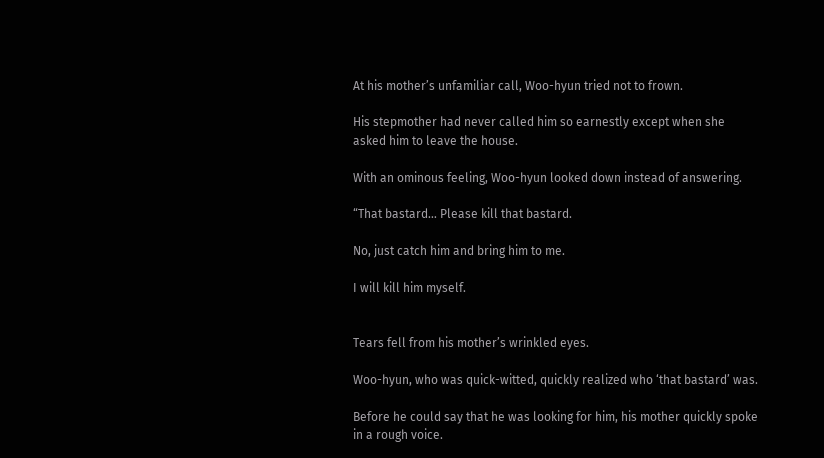At his mother’s unfamiliar call, Woo-hyun tried not to frown.

His stepmother had never called him so earnestly except when she asked him to leave the house.

With an ominous feeling, Woo-hyun looked down instead of answering.

“That bastard… Please kill that bastard.

No, just catch him and bring him to me.

I will kill him myself.


Tears fell from his mother’s wrinkled eyes.

Woo-hyun, who was quick-witted, quickly realized who ‘that bastard’ was.

Before he could say that he was looking for him, his mother quickly spoke in a rough voice.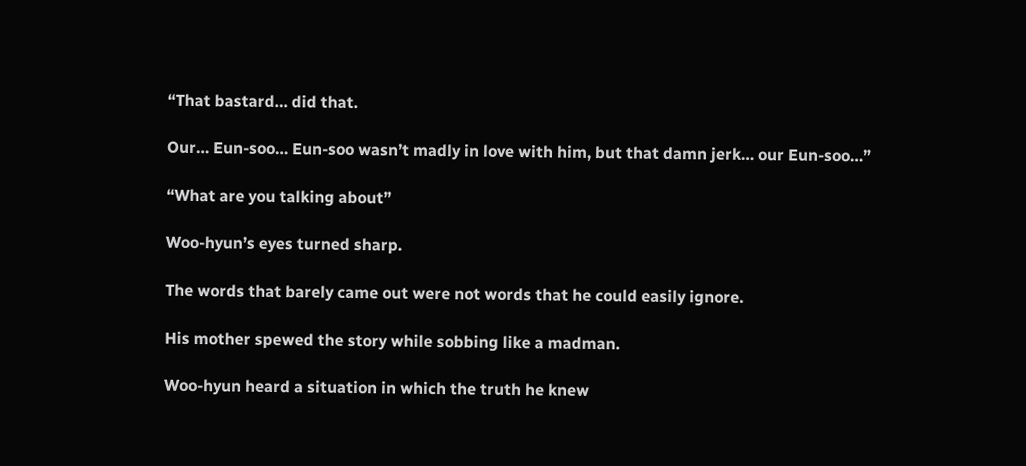“That bastard… did that.

Our… Eun-soo… Eun-soo wasn’t madly in love with him, but that damn jerk… our Eun-soo…”

“What are you talking about”

Woo-hyun’s eyes turned sharp.

The words that barely came out were not words that he could easily ignore.

His mother spewed the story while sobbing like a madman.

Woo-hyun heard a situation in which the truth he knew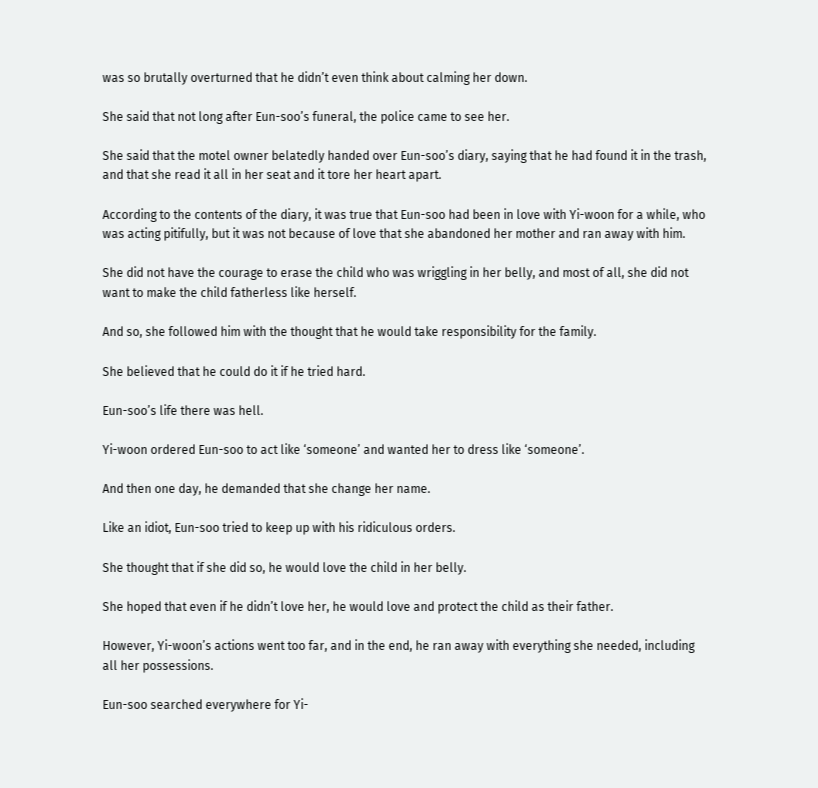was so brutally overturned that he didn’t even think about calming her down.

She said that not long after Eun-soo’s funeral, the police came to see her.

She said that the motel owner belatedly handed over Eun-soo’s diary, saying that he had found it in the trash, and that she read it all in her seat and it tore her heart apart.

According to the contents of the diary, it was true that Eun-soo had been in love with Yi-woon for a while, who was acting pitifully, but it was not because of love that she abandoned her mother and ran away with him.

She did not have the courage to erase the child who was wriggling in her belly, and most of all, she did not want to make the child fatherless like herself.

And so, she followed him with the thought that he would take responsibility for the family.

She believed that he could do it if he tried hard.

Eun-soo’s life there was hell.

Yi-woon ordered Eun-soo to act like ‘someone’ and wanted her to dress like ‘someone’.

And then one day, he demanded that she change her name.

Like an idiot, Eun-soo tried to keep up with his ridiculous orders.

She thought that if she did so, he would love the child in her belly.

She hoped that even if he didn’t love her, he would love and protect the child as their father.

However, Yi-woon’s actions went too far, and in the end, he ran away with everything she needed, including all her possessions.

Eun-soo searched everywhere for Yi-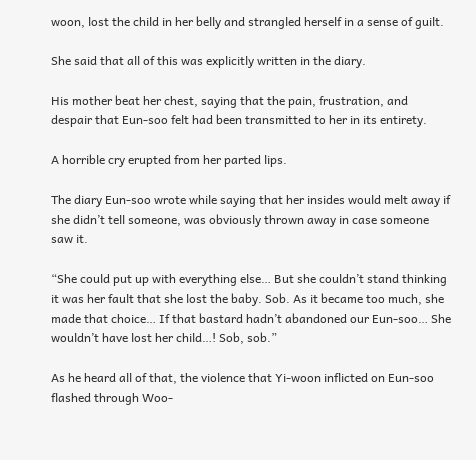woon, lost the child in her belly and strangled herself in a sense of guilt.

She said that all of this was explicitly written in the diary.

His mother beat her chest, saying that the pain, frustration, and despair that Eun-soo felt had been transmitted to her in its entirety.

A horrible cry erupted from her parted lips.

The diary Eun-soo wrote while saying that her insides would melt away if she didn’t tell someone, was obviously thrown away in case someone saw it.

“She could put up with everything else… But she couldn’t stand thinking it was her fault that she lost the baby. Sob. As it became too much, she made that choice… If that bastard hadn’t abandoned our Eun-soo… She wouldn’t have lost her child…! Sob, sob.”

As he heard all of that, the violence that Yi-woon inflicted on Eun-soo flashed through Woo-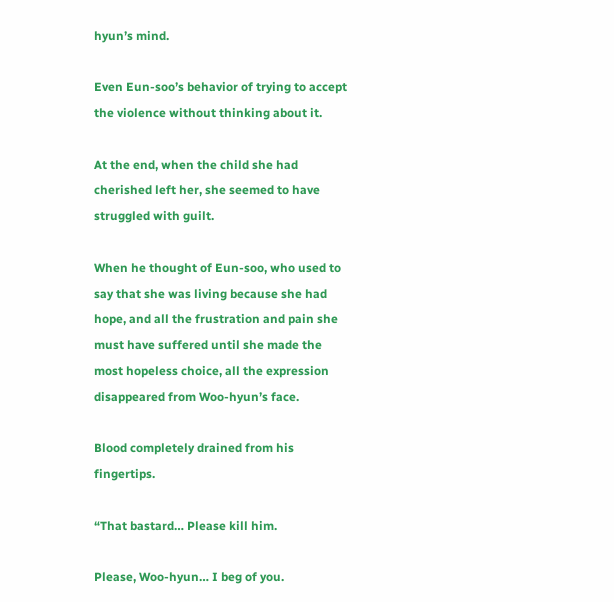hyun’s mind.

Even Eun-soo’s behavior of trying to accept the violence without thinking about it.

At the end, when the child she had cherished left her, she seemed to have struggled with guilt.

When he thought of Eun-soo, who used to say that she was living because she had hope, and all the frustration and pain she must have suffered until she made the most hopeless choice, all the expression disappeared from Woo-hyun’s face.

Blood completely drained from his fingertips.

“That bastard… Please kill him.

Please, Woo-hyun… I beg of you.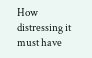How distressing it must have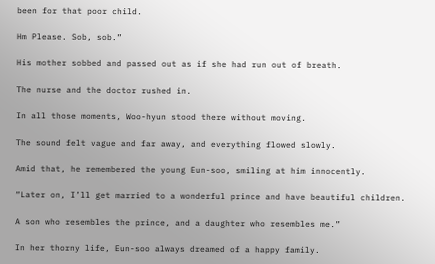been for that poor child.

Hm Please. Sob, sob.”

His mother sobbed and passed out as if she had run out of breath.

The nurse and the doctor rushed in.

In all those moments, Woo-hyun stood there without moving.

The sound felt vague and far away, and everything flowed slowly.

Amid that, he remembered the young Eun-soo, smiling at him innocently.

“Later on, I’ll get married to a wonderful prince and have beautiful children.

A son who resembles the prince, and a daughter who resembles me.”

In her thorny life, Eun-soo always dreamed of a happy family.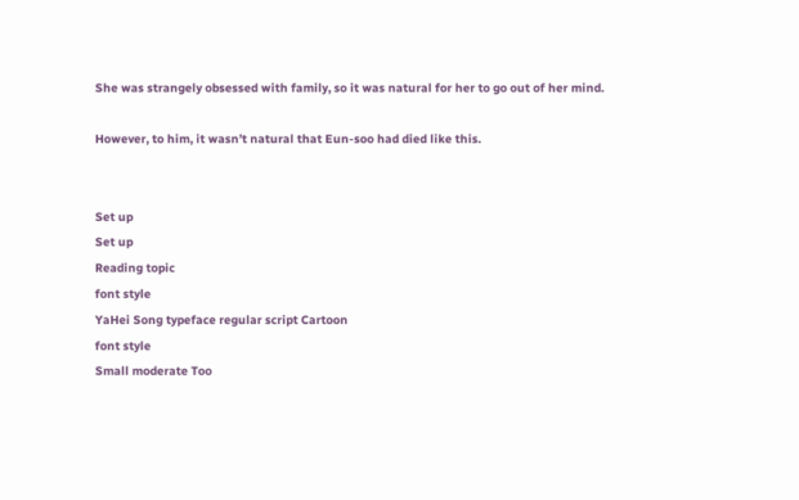She was strangely obsessed with family, so it was natural for her to go out of her mind.

However, to him, it wasn’t natural that Eun-soo had died like this.


Set up
Set up
Reading topic
font style
YaHei Song typeface regular script Cartoon
font style
Small moderate Too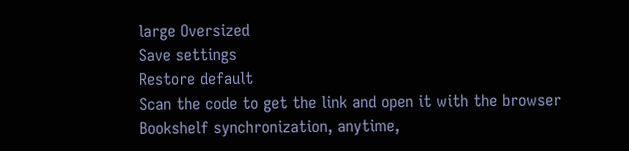large Oversized
Save settings
Restore default
Scan the code to get the link and open it with the browser
Bookshelf synchronization, anytime,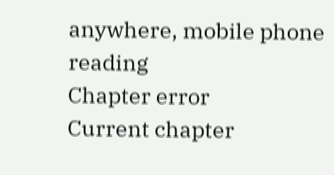anywhere, mobile phone reading
Chapter error
Current chapter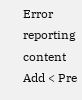Error reporting content
Add < Pre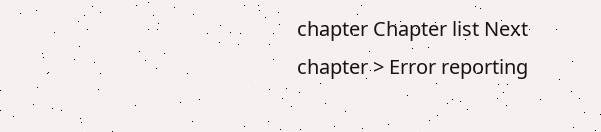chapter Chapter list Next chapter > Error reporting